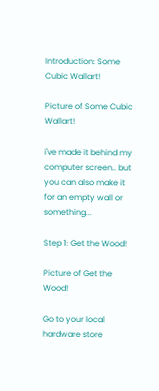Introduction: Some Cubic Wallart!

Picture of Some Cubic Wallart!

i've made it behind my computer screen.. but you can also make it for an empty wall or something...

Step 1: Get the Wood!

Picture of Get the Wood!

Go to your local hardware store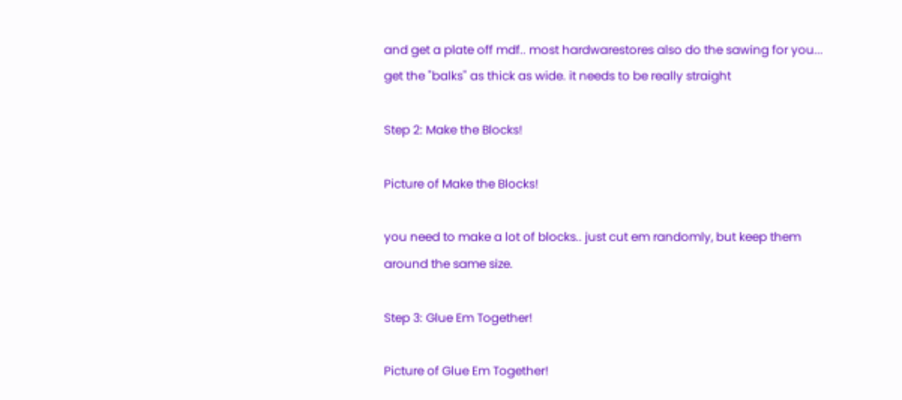and get a plate off mdf.. most hardwarestores also do the sawing for you... get the "balks" as thick as wide. it needs to be really straight

Step 2: Make the Blocks!

Picture of Make the Blocks!

you need to make a lot of blocks.. just cut em randomly, but keep them around the same size.

Step 3: Glue Em Together!

Picture of Glue Em Together!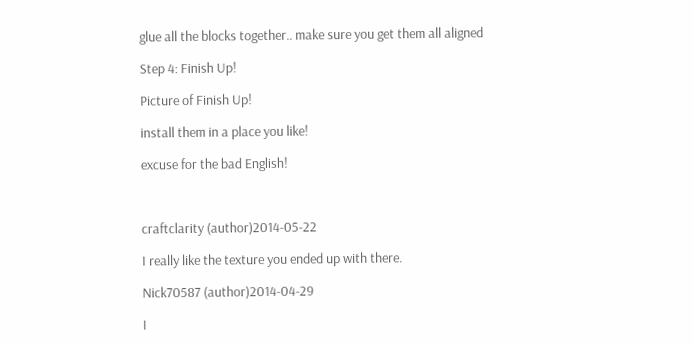glue all the blocks together.. make sure you get them all aligned

Step 4: Finish Up!

Picture of Finish Up!

install them in a place you like!

excuse for the bad English!



craftclarity (author)2014-05-22

I really like the texture you ended up with there.

Nick70587 (author)2014-04-29

I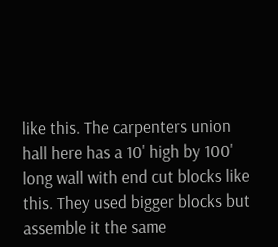like this. The carpenters union hall here has a 10' high by 100' long wall with end cut blocks like this. They used bigger blocks but assemble it the same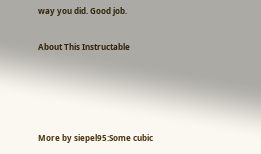way you did. Good job.

About This Instructable




More by siepel95:Some cubic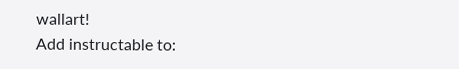wallart!
Add instructable to: